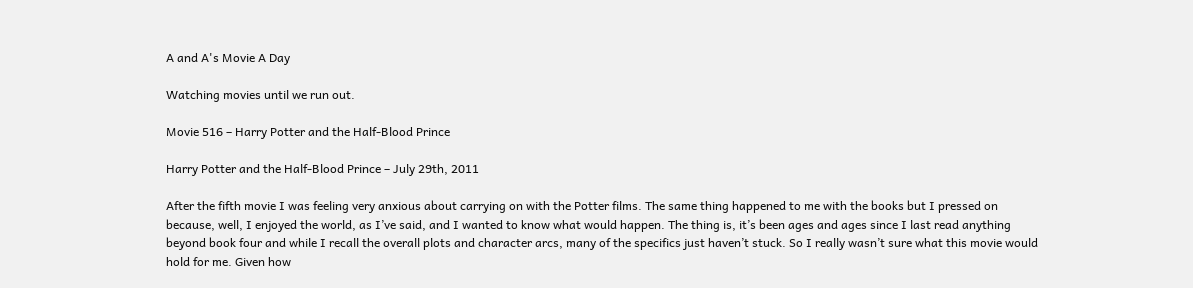A and A's Movie A Day

Watching movies until we run out.

Movie 516 – Harry Potter and the Half-Blood Prince

Harry Potter and the Half-Blood Prince – July 29th, 2011

After the fifth movie I was feeling very anxious about carrying on with the Potter films. The same thing happened to me with the books but I pressed on because, well, I enjoyed the world, as I’ve said, and I wanted to know what would happen. The thing is, it’s been ages and ages since I last read anything beyond book four and while I recall the overall plots and character arcs, many of the specifics just haven’t stuck. So I really wasn’t sure what this movie would hold for me. Given how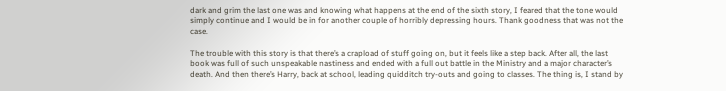dark and grim the last one was and knowing what happens at the end of the sixth story, I feared that the tone would simply continue and I would be in for another couple of horribly depressing hours. Thank goodness that was not the case.

The trouble with this story is that there’s a crapload of stuff going on, but it feels like a step back. After all, the last book was full of such unspeakable nastiness and ended with a full out battle in the Ministry and a major character’s death. And then there’s Harry, back at school, leading quidditch try-outs and going to classes. The thing is, I stand by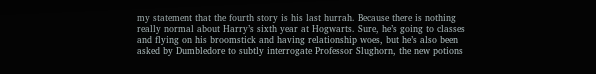my statement that the fourth story is his last hurrah. Because there is nothing really normal about Harry’s sixth year at Hogwarts. Sure, he’s going to classes and flying on his broomstick and having relationship woes, but he’s also been asked by Dumbledore to subtly interrogate Professor Slughorn, the new potions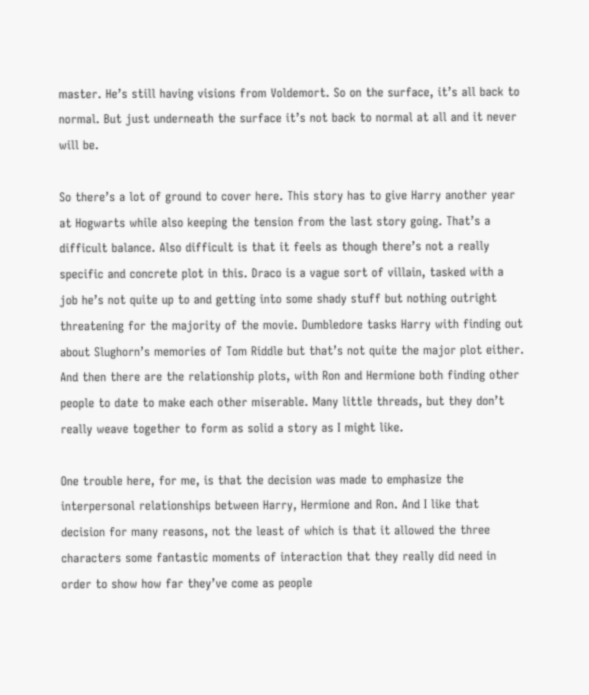master. He’s still having visions from Voldemort. So on the surface, it’s all back to normal. But just underneath the surface it’s not back to normal at all and it never will be.

So there’s a lot of ground to cover here. This story has to give Harry another year at Hogwarts while also keeping the tension from the last story going. That’s a difficult balance. Also difficult is that it feels as though there’s not a really specific and concrete plot in this. Draco is a vague sort of villain, tasked with a job he’s not quite up to and getting into some shady stuff but nothing outright threatening for the majority of the movie. Dumbledore tasks Harry with finding out about Slughorn’s memories of Tom Riddle but that’s not quite the major plot either. And then there are the relationship plots, with Ron and Hermione both finding other people to date to make each other miserable. Many little threads, but they don’t really weave together to form as solid a story as I might like.

One trouble here, for me, is that the decision was made to emphasize the interpersonal relationships between Harry, Hermione and Ron. And I like that decision for many reasons, not the least of which is that it allowed the three characters some fantastic moments of interaction that they really did need in order to show how far they’ve come as people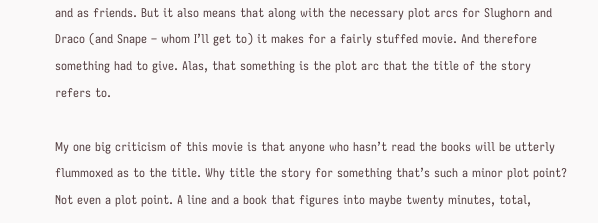and as friends. But it also means that along with the necessary plot arcs for Slughorn and Draco (and Snape – whom I’ll get to) it makes for a fairly stuffed movie. And therefore something had to give. Alas, that something is the plot arc that the title of the story refers to.

My one big criticism of this movie is that anyone who hasn’t read the books will be utterly flummoxed as to the title. Why title the story for something that’s such a minor plot point? Not even a plot point. A line and a book that figures into maybe twenty minutes, total,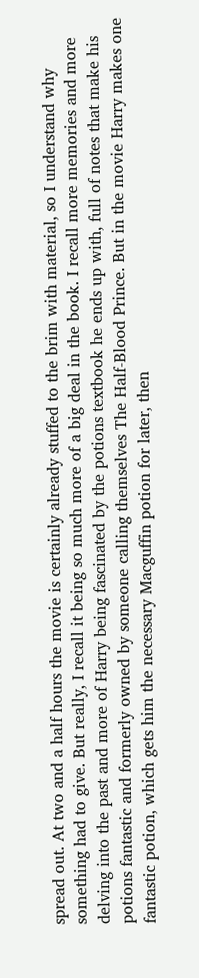spread out. At two and a half hours the movie is certainly already stuffed to the brim with material, so I understand why something had to give. But really, I recall it being so much more of a big deal in the book. I recall more memories and more delving into the past and more of Harry being fascinated by the potions textbook he ends up with, full of notes that make his potions fantastic and formerly owned by someone calling themselves The Half-Blood Prince. But in the movie Harry makes one fantastic potion, which gets him the necessary Macguffin potion for later, then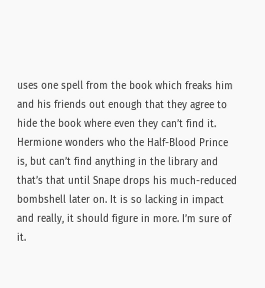uses one spell from the book which freaks him and his friends out enough that they agree to hide the book where even they can’t find it. Hermione wonders who the Half-Blood Prince is, but can’t find anything in the library and that’s that until Snape drops his much-reduced bombshell later on. It is so lacking in impact and really, it should figure in more. I’m sure of it.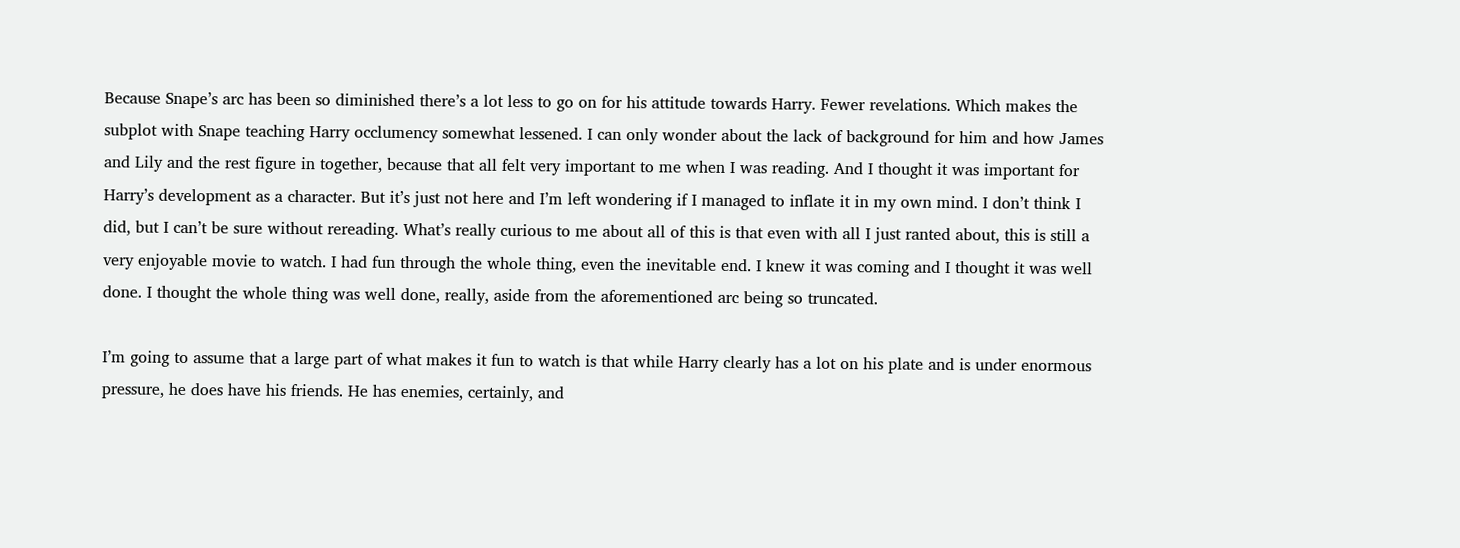Because Snape’s arc has been so diminished there’s a lot less to go on for his attitude towards Harry. Fewer revelations. Which makes the subplot with Snape teaching Harry occlumency somewhat lessened. I can only wonder about the lack of background for him and how James and Lily and the rest figure in together, because that all felt very important to me when I was reading. And I thought it was important for Harry’s development as a character. But it’s just not here and I’m left wondering if I managed to inflate it in my own mind. I don’t think I did, but I can’t be sure without rereading. What’s really curious to me about all of this is that even with all I just ranted about, this is still a very enjoyable movie to watch. I had fun through the whole thing, even the inevitable end. I knew it was coming and I thought it was well done. I thought the whole thing was well done, really, aside from the aforementioned arc being so truncated.

I’m going to assume that a large part of what makes it fun to watch is that while Harry clearly has a lot on his plate and is under enormous pressure, he does have his friends. He has enemies, certainly, and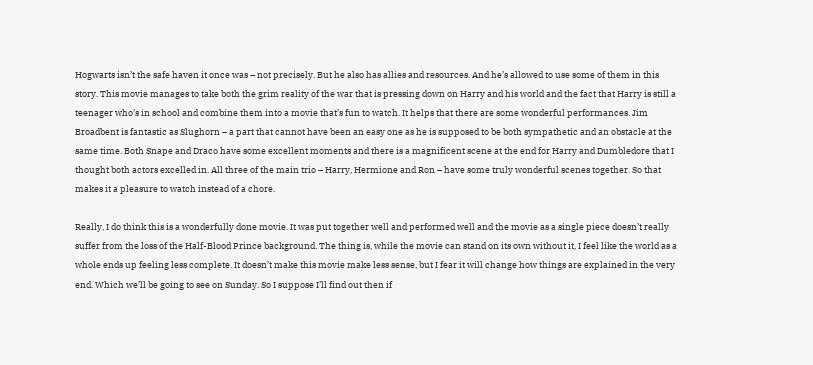Hogwarts isn’t the safe haven it once was – not precisely. But he also has allies and resources. And he’s allowed to use some of them in this story. This movie manages to take both the grim reality of the war that is pressing down on Harry and his world and the fact that Harry is still a teenager who’s in school and combine them into a movie that’s fun to watch. It helps that there are some wonderful performances. Jim Broadbent is fantastic as Slughorn – a part that cannot have been an easy one as he is supposed to be both sympathetic and an obstacle at the same time. Both Snape and Draco have some excellent moments and there is a magnificent scene at the end for Harry and Dumbledore that I thought both actors excelled in. All three of the main trio – Harry, Hermione and Ron – have some truly wonderful scenes together. So that makes it a pleasure to watch instead of a chore.

Really, I do think this is a wonderfully done movie. It was put together well and performed well and the movie as a single piece doesn’t really suffer from the loss of the Half-Blood Prince background. The thing is, while the movie can stand on its own without it, I feel like the world as a whole ends up feeling less complete. It doesn’t make this movie make less sense, but I fear it will change how things are explained in the very end. Which we’ll be going to see on Sunday. So I suppose I’ll find out then if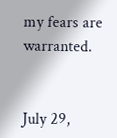my fears are warranted.


July 29,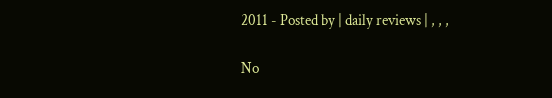2011 - Posted by | daily reviews | , , ,

No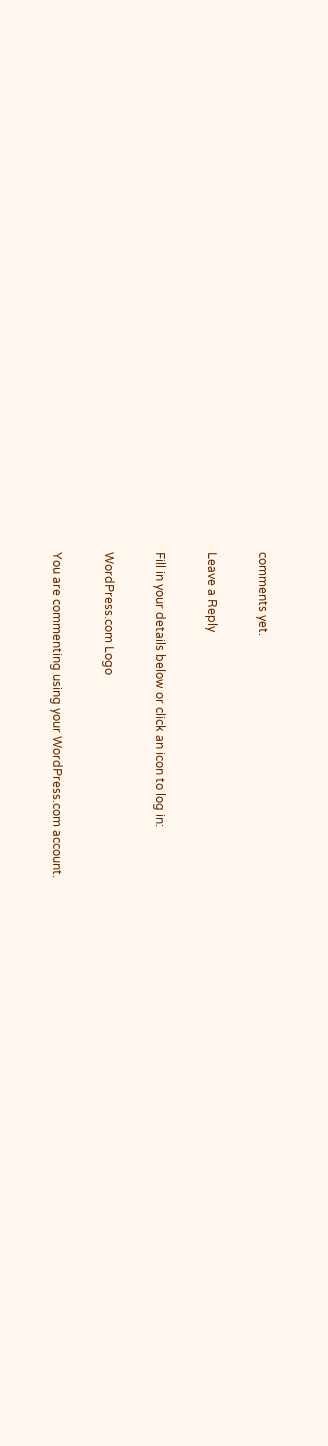comments yet.

Leave a Reply

Fill in your details below or click an icon to log in:

WordPress.com Logo

You are commenting using your WordPress.com account.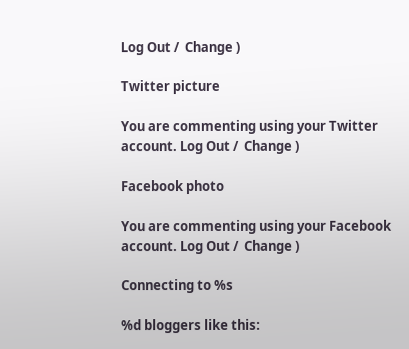Log Out /  Change )

Twitter picture

You are commenting using your Twitter account. Log Out /  Change )

Facebook photo

You are commenting using your Facebook account. Log Out /  Change )

Connecting to %s

%d bloggers like this: